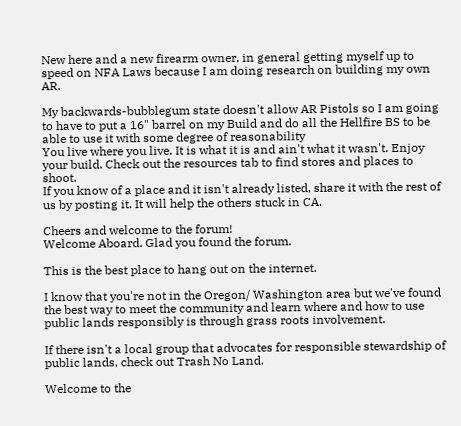New here and a new firearm owner, in general getting myself up to speed on NFA Laws because I am doing research on building my own AR.

My backwards-bubblegum state doesn't allow AR Pistols so I am going to have to put a 16" barrel on my Build and do all the Hellfire BS to be able to use it with some degree of reasonability
You live where you live. It is what it is and ain't what it wasn't. Enjoy your build. Check out the resources tab to find stores and places to shoot.
If you know of a place and it isn't already listed, share it with the rest of us by posting it. It will help the others stuck in CA.

Cheers and welcome to the forum!
Welcome Aboard. Glad you found the forum.

This is the best place to hang out on the internet.

I know that you're not in the Oregon/ Washington area but we've found the best way to meet the community and learn where and how to use public lands responsibly is through grass roots involvement.

If there isn't a local group that advocates for responsible stewardship of public lands, check out Trash No Land.

Welcome to the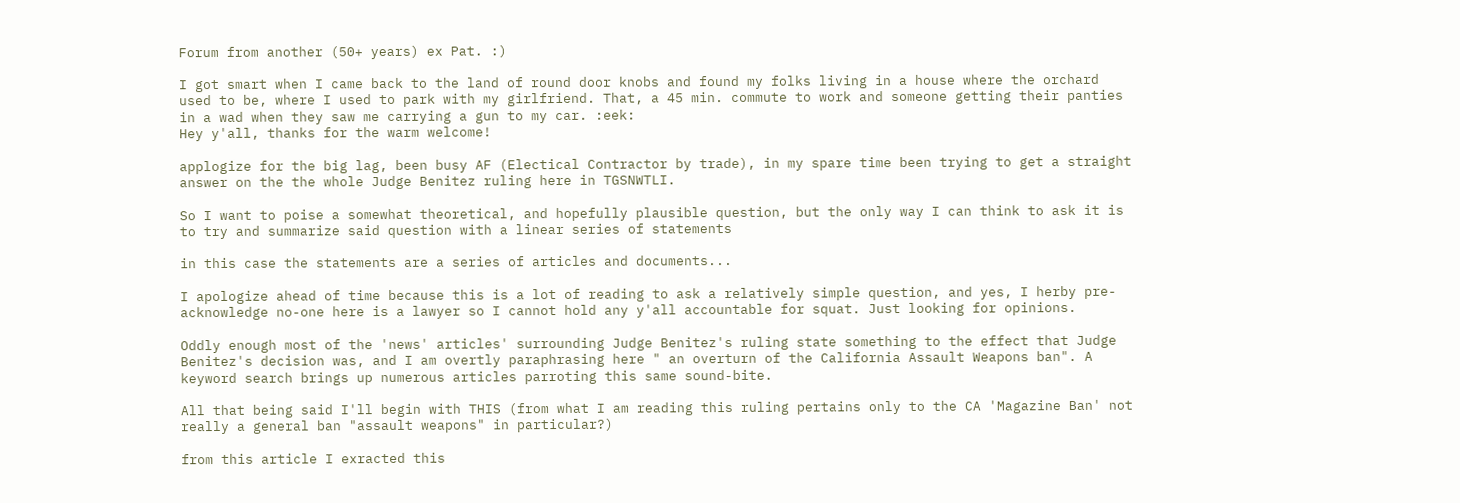Forum from another (50+ years) ex Pat. :)

I got smart when I came back to the land of round door knobs and found my folks living in a house where the orchard used to be, where I used to park with my girlfriend. That, a 45 min. commute to work and someone getting their panties in a wad when they saw me carrying a gun to my car. :eek:
Hey y'all, thanks for the warm welcome!

applogize for the big lag, been busy AF (Electical Contractor by trade), in my spare time been trying to get a straight answer on the the whole Judge Benitez ruling here in TGSNWTLI.

So I want to poise a somewhat theoretical, and hopefully plausible question, but the only way I can think to ask it is to try and summarize said question with a linear series of statements

in this case the statements are a series of articles and documents...

I apologize ahead of time because this is a lot of reading to ask a relatively simple question, and yes, I herby pre-acknowledge no-one here is a lawyer so I cannot hold any y'all accountable for squat. Just looking for opinions.

Oddly enough most of the 'news' articles' surrounding Judge Benitez's ruling state something to the effect that Judge Benitez's decision was, and I am overtly paraphrasing here " an overturn of the California Assault Weapons ban". A keyword search brings up numerous articles parroting this same sound-bite.

All that being said I'll begin with THIS (from what I am reading this ruling pertains only to the CA 'Magazine Ban' not really a general ban "assault weapons" in particular?)

from this article I exracted this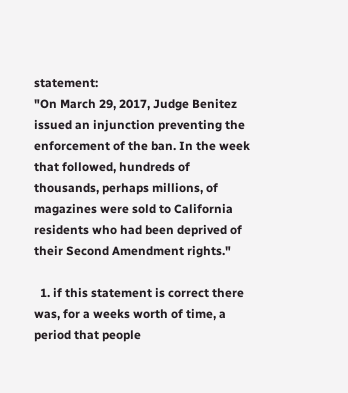statement:
"On March 29, 2017, Judge Benitez issued an injunction preventing the enforcement of the ban. In the week that followed, hundreds of thousands, perhaps millions, of magazines were sold to California residents who had been deprived of their Second Amendment rights."

  1. if this statement is correct there was, for a weeks worth of time, a period that people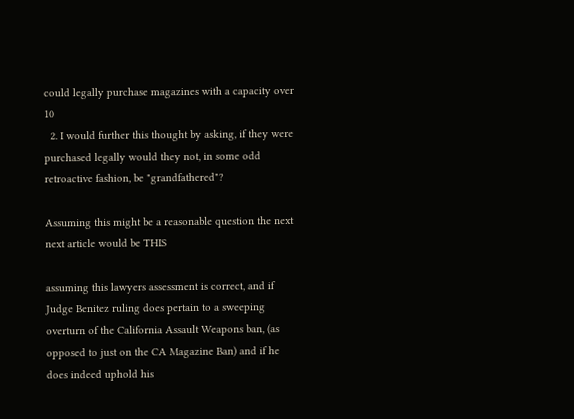could legally purchase magazines with a capacity over 10
  2. I would further this thought by asking, if they were purchased legally would they not, in some odd retroactive fashion, be "grandfathered"?

Assuming this might be a reasonable question the next next article would be THIS

assuming this lawyers assessment is correct, and if Judge Benitez ruling does pertain to a sweeping overturn of the California Assault Weapons ban, (as opposed to just on the CA Magazine Ban) and if he does indeed uphold his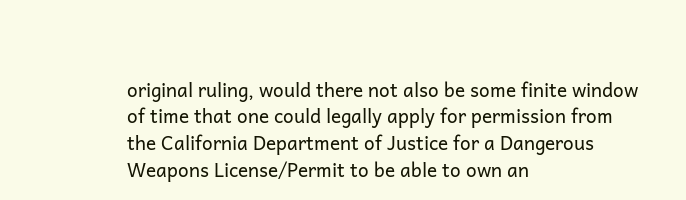original ruling, would there not also be some finite window of time that one could legally apply for permission from the California Department of Justice for a Dangerous Weapons License/Permit to be able to own an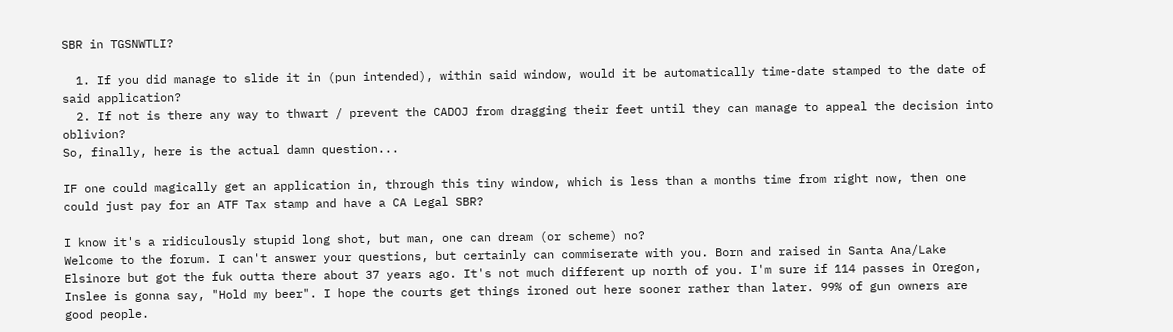SBR in TGSNWTLI?

  1. If you did manage to slide it in (pun intended), within said window, would it be automatically time-date stamped to the date of said application?
  2. If not is there any way to thwart / prevent the CADOJ from dragging their feet until they can manage to appeal the decision into oblivion?
So, finally, here is the actual damn question...

IF one could magically get an application in, through this tiny window, which is less than a months time from right now, then one could just pay for an ATF Tax stamp and have a CA Legal SBR?

I know it's a ridiculously stupid long shot, but man, one can dream (or scheme) no?
Welcome to the forum. I can't answer your questions, but certainly can commiserate with you. Born and raised in Santa Ana/Lake Elsinore but got the fuk outta there about 37 years ago. It's not much different up north of you. I'm sure if 114 passes in Oregon, Inslee is gonna say, "Hold my beer". I hope the courts get things ironed out here sooner rather than later. 99% of gun owners are good people.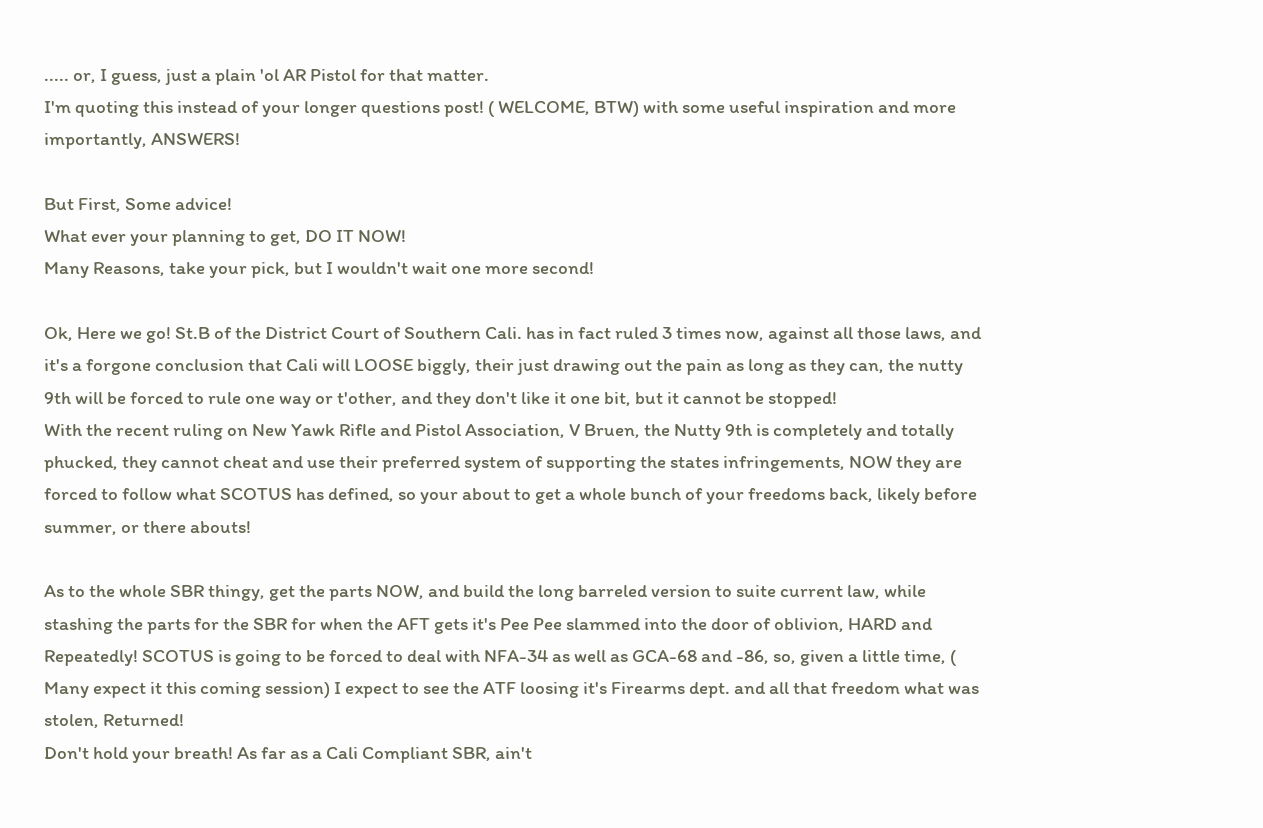..... or, I guess, just a plain 'ol AR Pistol for that matter.
I'm quoting this instead of your longer questions post! ( WELCOME, BTW) with some useful inspiration and more importantly, ANSWERS!

But First, Some advice!
What ever your planning to get, DO IT NOW!
Many Reasons, take your pick, but I wouldn't wait one more second!

Ok, Here we go! St.B of the District Court of Southern Cali. has in fact ruled 3 times now, against all those laws, and it's a forgone conclusion that Cali will LOOSE biggly, their just drawing out the pain as long as they can, the nutty 9th will be forced to rule one way or t'other, and they don't like it one bit, but it cannot be stopped!
With the recent ruling on New Yawk Rifle and Pistol Association, V Bruen, the Nutty 9th is completely and totally phucked, they cannot cheat and use their preferred system of supporting the states infringements, NOW they are forced to follow what SCOTUS has defined, so your about to get a whole bunch of your freedoms back, likely before summer, or there abouts!

As to the whole SBR thingy, get the parts NOW, and build the long barreled version to suite current law, while stashing the parts for the SBR for when the AFT gets it's Pee Pee slammed into the door of oblivion, HARD and Repeatedly! SCOTUS is going to be forced to deal with NFA-34 as well as GCA-68 and -86, so, given a little time, ( Many expect it this coming session) I expect to see the ATF loosing it's Firearms dept. and all that freedom what was stolen, Returned!
Don't hold your breath! As far as a Cali Compliant SBR, ain't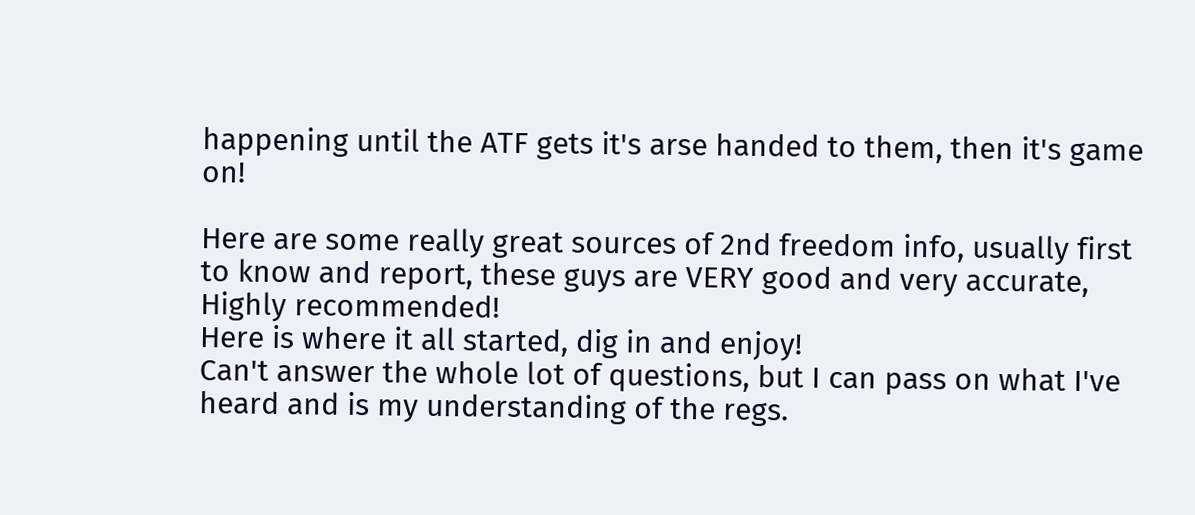happening until the ATF gets it's arse handed to them, then it's game on!

Here are some really great sources of 2nd freedom info, usually first to know and report, these guys are VERY good and very accurate, Highly recommended!
Here is where it all started, dig in and enjoy!
Can't answer the whole lot of questions, but I can pass on what I've heard and is my understanding of the regs.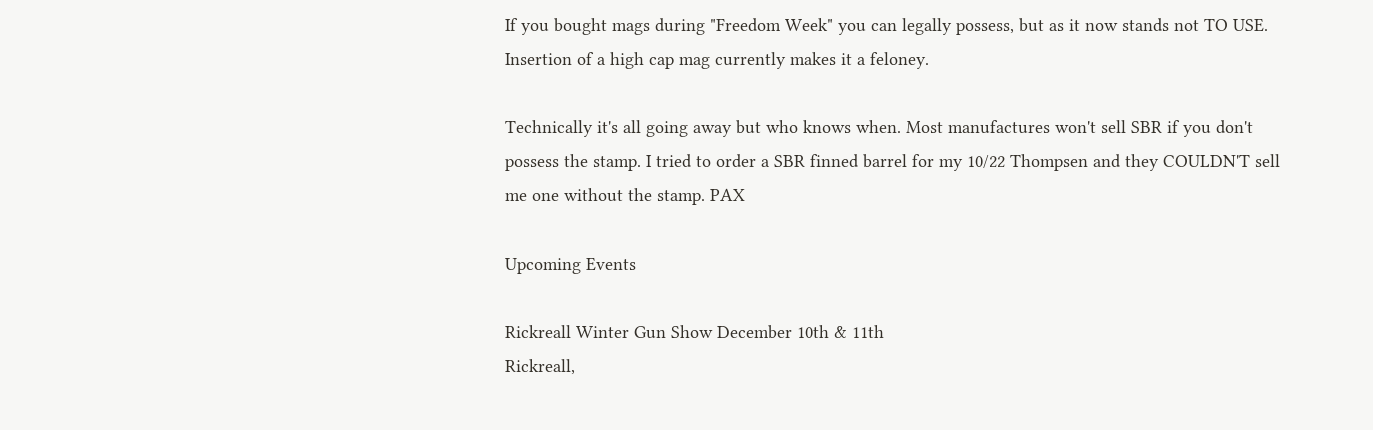If you bought mags during "Freedom Week" you can legally possess, but as it now stands not TO USE. Insertion of a high cap mag currently makes it a feloney.

Technically it's all going away but who knows when. Most manufactures won't sell SBR if you don't possess the stamp. I tried to order a SBR finned barrel for my 10/22 Thompsen and they COULDN'T sell me one without the stamp. PAX

Upcoming Events

Rickreall Winter Gun Show December 10th & 11th
Rickreall,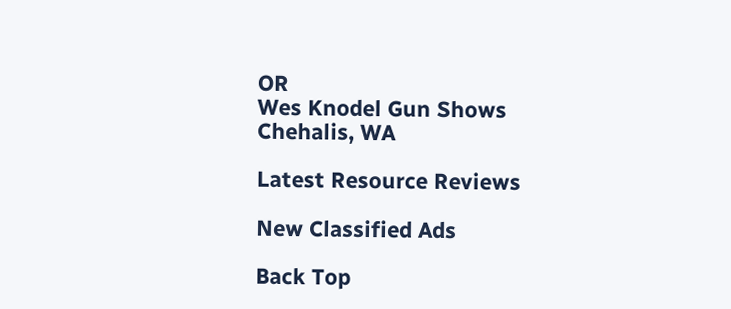OR
Wes Knodel Gun Shows
Chehalis, WA

Latest Resource Reviews

New Classified Ads

Back Top